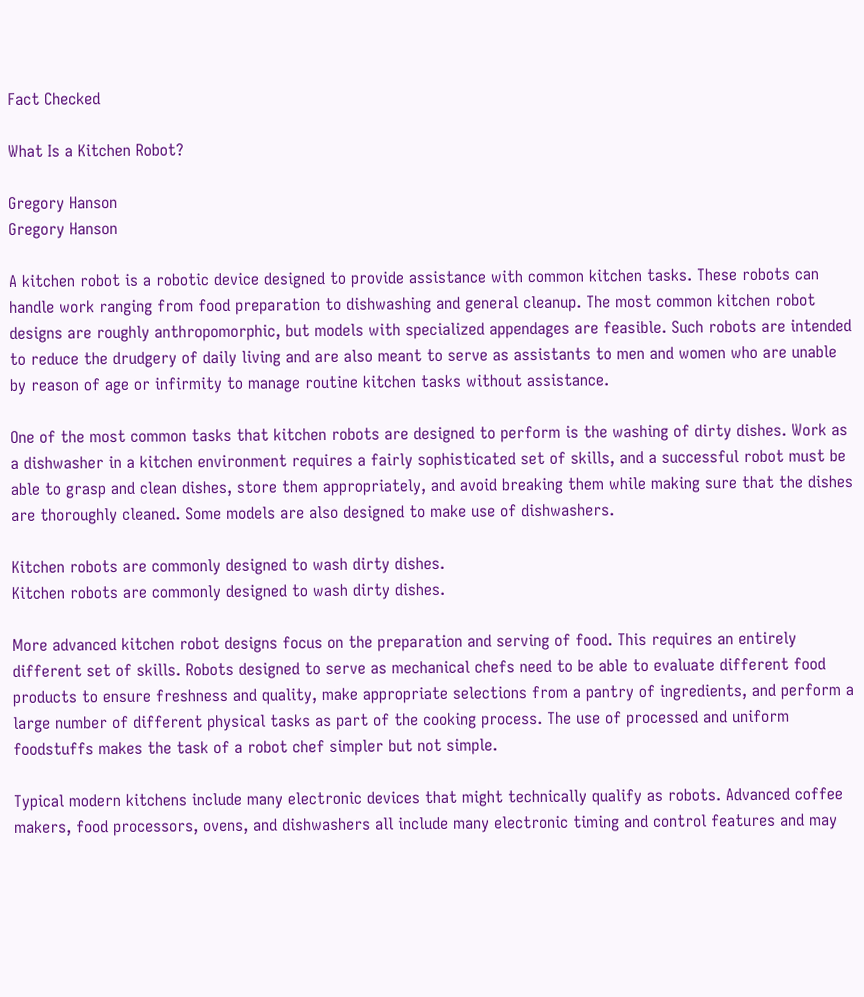Fact Checked

What Is a Kitchen Robot?

Gregory Hanson
Gregory Hanson

A kitchen robot is a robotic device designed to provide assistance with common kitchen tasks. These robots can handle work ranging from food preparation to dishwashing and general cleanup. The most common kitchen robot designs are roughly anthropomorphic, but models with specialized appendages are feasible. Such robots are intended to reduce the drudgery of daily living and are also meant to serve as assistants to men and women who are unable by reason of age or infirmity to manage routine kitchen tasks without assistance.

One of the most common tasks that kitchen robots are designed to perform is the washing of dirty dishes. Work as a dishwasher in a kitchen environment requires a fairly sophisticated set of skills, and a successful robot must be able to grasp and clean dishes, store them appropriately, and avoid breaking them while making sure that the dishes are thoroughly cleaned. Some models are also designed to make use of dishwashers.

Kitchen robots are commonly designed to wash dirty dishes.
Kitchen robots are commonly designed to wash dirty dishes.

More advanced kitchen robot designs focus on the preparation and serving of food. This requires an entirely different set of skills. Robots designed to serve as mechanical chefs need to be able to evaluate different food products to ensure freshness and quality, make appropriate selections from a pantry of ingredients, and perform a large number of different physical tasks as part of the cooking process. The use of processed and uniform foodstuffs makes the task of a robot chef simpler but not simple.

Typical modern kitchens include many electronic devices that might technically qualify as robots. Advanced coffee makers, food processors, ovens, and dishwashers all include many electronic timing and control features and may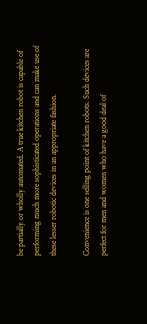be partially or wholly automated. A true kitchen robot is capable of performing much more sophisticated operations and can make use of these lesser robotic devices in an appropriate fashion.

Convenience is one selling point of kitchen robots. Such devices are perfect for men and women who have a good deal of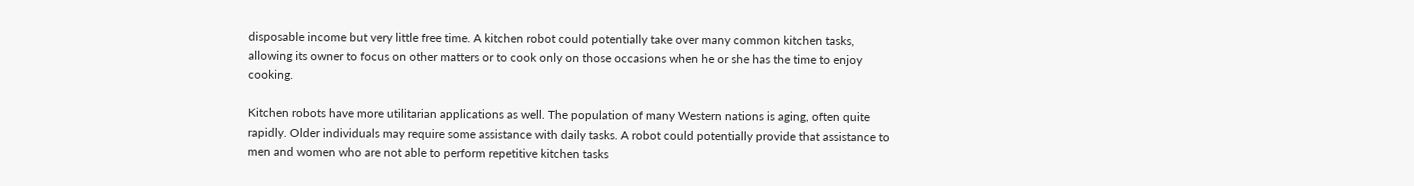disposable income but very little free time. A kitchen robot could potentially take over many common kitchen tasks, allowing its owner to focus on other matters or to cook only on those occasions when he or she has the time to enjoy cooking.

Kitchen robots have more utilitarian applications as well. The population of many Western nations is aging, often quite rapidly. Older individuals may require some assistance with daily tasks. A robot could potentially provide that assistance to men and women who are not able to perform repetitive kitchen tasks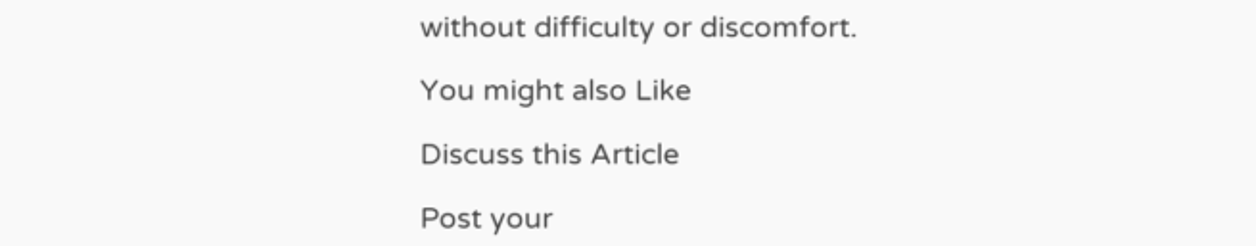without difficulty or discomfort.

You might also Like

Discuss this Article

Post your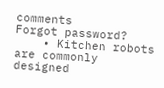comments
Forgot password?
    • Kitchen robots are commonly designed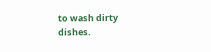to wash dirty dishes.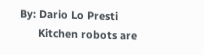By: Dario Lo Presti
      Kitchen robots are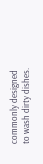commonly designed to wash dirty dishes.